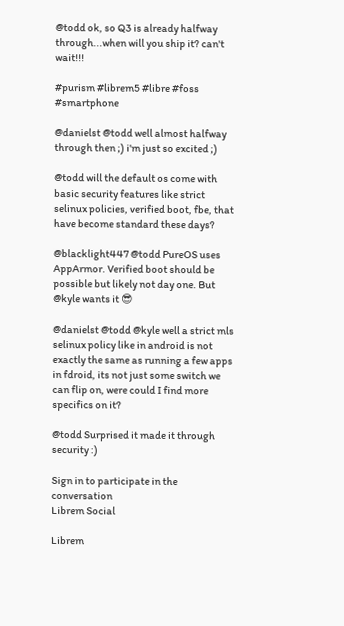@todd ok, so Q3 is already halfway through...when will you ship it? can't wait!!!

#purism #librem5 #libre #foss #smartphone

@danielst @todd well almost halfway through then ;) i'm just so excited ;)

@todd will the default os come with basic security features like strict selinux policies, verified boot, fbe, that have become standard these days?

@blacklight447 @todd PureOS uses AppArmor. Verified boot should be possible but likely not day one. But @kyle wants it 😎

@danielst @todd @kyle well a strict mls selinux policy like in android is not exactly the same as running a few apps in fdroid, its not just some switch we can flip on, were could I find more specifics on it?

@todd Surprised it made it through security :)

Sign in to participate in the conversation
Librem Social

Librem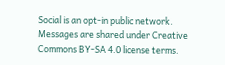Social is an opt-in public network. Messages are shared under Creative Commons BY-SA 4.0 license terms.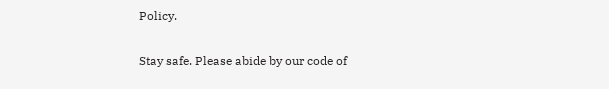Policy.

Stay safe. Please abide by our code of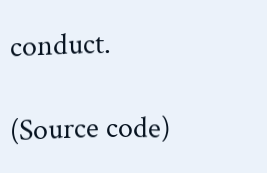conduct.

(Source code)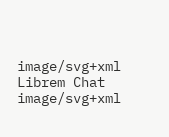image/svg+xml Librem Chat image/svg+xml